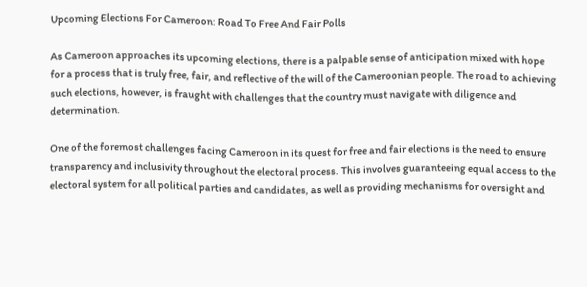Upcoming Elections For Cameroon: Road To Free And Fair Polls

As Cameroon approaches its upcoming elections, there is a palpable sense of anticipation mixed with hope for a process that is truly free, fair, and reflective of the will of the Cameroonian people. The road to achieving such elections, however, is fraught with challenges that the country must navigate with diligence and determination.

One of the foremost challenges facing Cameroon in its quest for free and fair elections is the need to ensure transparency and inclusivity throughout the electoral process. This involves guaranteeing equal access to the electoral system for all political parties and candidates, as well as providing mechanisms for oversight and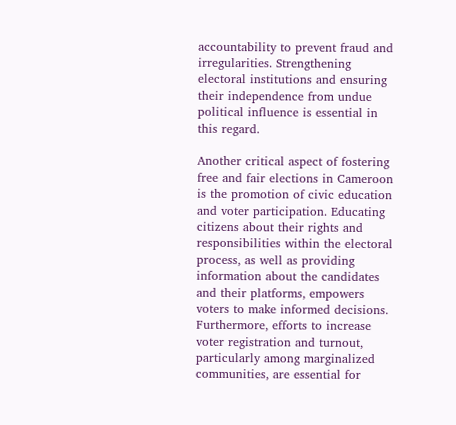accountability to prevent fraud and irregularities. Strengthening electoral institutions and ensuring their independence from undue political influence is essential in this regard.

Another critical aspect of fostering free and fair elections in Cameroon is the promotion of civic education and voter participation. Educating citizens about their rights and responsibilities within the electoral process, as well as providing information about the candidates and their platforms, empowers voters to make informed decisions. Furthermore, efforts to increase voter registration and turnout, particularly among marginalized communities, are essential for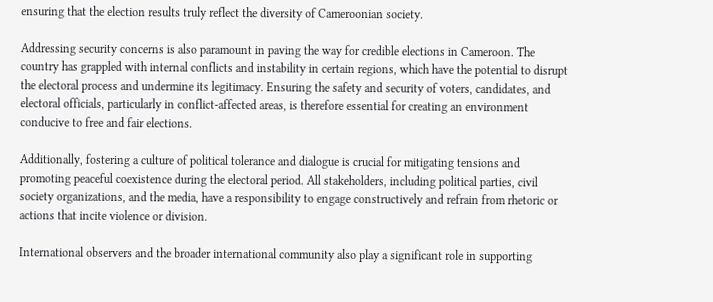ensuring that the election results truly reflect the diversity of Cameroonian society.

Addressing security concerns is also paramount in paving the way for credible elections in Cameroon. The country has grappled with internal conflicts and instability in certain regions, which have the potential to disrupt the electoral process and undermine its legitimacy. Ensuring the safety and security of voters, candidates, and electoral officials, particularly in conflict-affected areas, is therefore essential for creating an environment conducive to free and fair elections.

Additionally, fostering a culture of political tolerance and dialogue is crucial for mitigating tensions and promoting peaceful coexistence during the electoral period. All stakeholders, including political parties, civil society organizations, and the media, have a responsibility to engage constructively and refrain from rhetoric or actions that incite violence or division.

International observers and the broader international community also play a significant role in supporting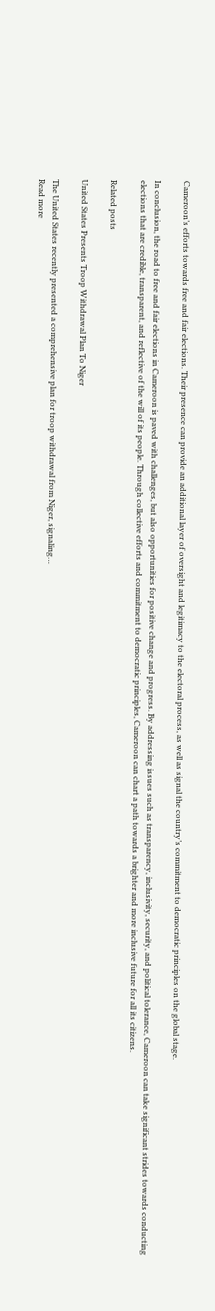Cameroon’s efforts towards free and fair elections. Their presence can provide an additional layer of oversight and legitimacy to the electoral process, as well as signal the country’s commitment to democratic principles on the global stage.

In conclusion, the road to free and fair elections in Cameroon is paved with challenges, but also opportunities for positive change and progress. By addressing issues such as transparency, inclusivity, security, and political tolerance, Cameroon can take significant strides towards conducting elections that are credible, transparent, and reflective of the will of its people. Through collective efforts and commitment to democratic principles, Cameroon can chart a path towards a brighter and more inclusive future for all its citizens.

Related posts

United States Presents Troop Withdrawal Plan To Niger

The United States recently presented a comprehensive plan for troop withdrawal from Niger, signaling…
Read more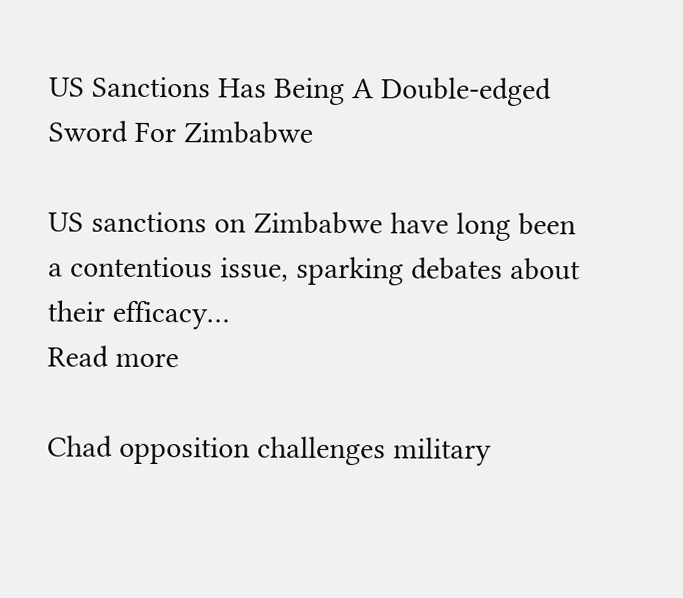US Sanctions Has Being A Double-edged Sword For Zimbabwe

US sanctions on Zimbabwe have long been a contentious issue, sparking debates about their efficacy…
Read more

Chad opposition challenges military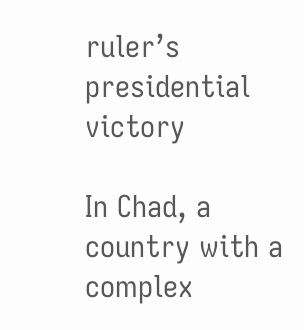ruler’s presidential victory

In Chad, a country with a complex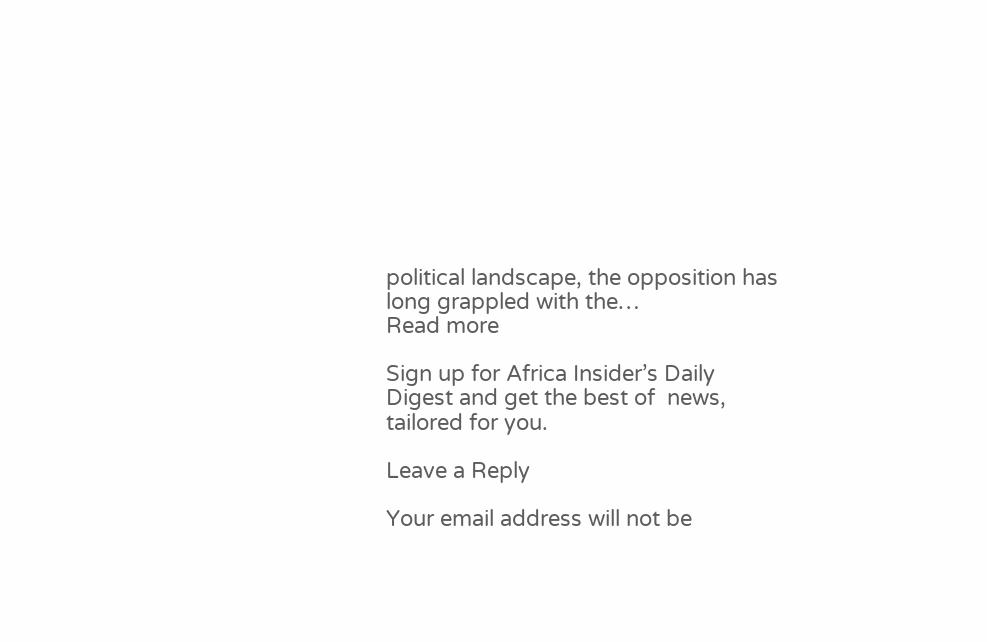political landscape, the opposition has long grappled with the…
Read more

Sign up for Africa Insider’s Daily Digest and get the best of  news, tailored for you.

Leave a Reply

Your email address will not be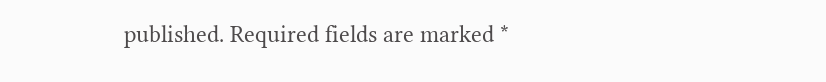published. Required fields are marked *